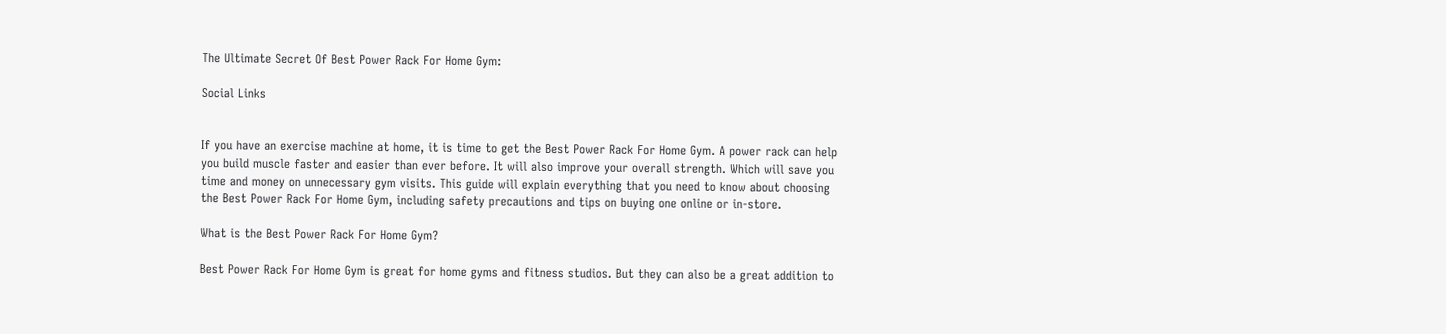The Ultimate Secret Of Best Power Rack For Home Gym:

Social Links


If you have an exercise machine at home, it is time to get the Best Power Rack For Home Gym. A power rack can help you build muscle faster and easier than ever before. It will also improve your overall strength. Which will save you time and money on unnecessary gym visits. This guide will explain everything that you need to know about choosing the Best Power Rack For Home Gym, including safety precautions and tips on buying one online or in-store.

What is the Best Power Rack For Home Gym?

Best Power Rack For Home Gym is great for home gyms and fitness studios. But they can also be a great addition to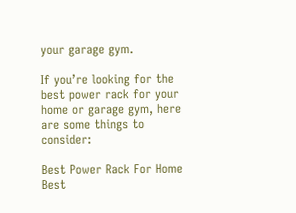your garage gym.

If you’re looking for the best power rack for your home or garage gym, here are some things to consider:

Best Power Rack For Home
Best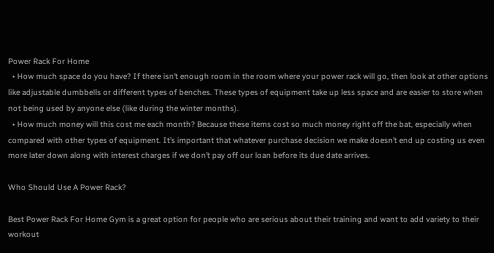Power Rack For Home
  • How much space do you have? If there isn’t enough room in the room where your power rack will go, then look at other options like adjustable dumbbells or different types of benches. These types of equipment take up less space and are easier to store when not being used by anyone else (like during the winter months).
  • How much money will this cost me each month? Because these items cost so much money right off the bat, especially when compared with other types of equipment. It’s important that whatever purchase decision we make doesn’t end up costing us even more later down along with interest charges if we don’t pay off our loan before its due date arrives.

Who Should Use A Power Rack?

Best Power Rack For Home Gym is a great option for people who are serious about their training and want to add variety to their workout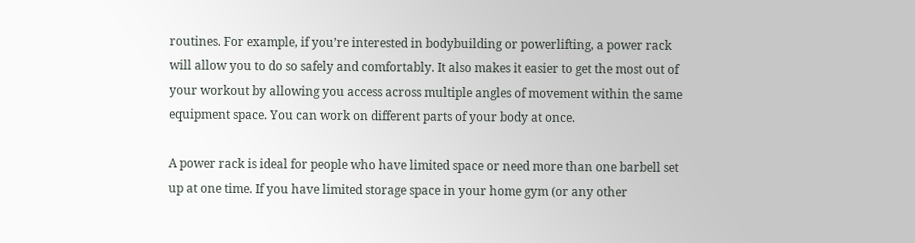routines. For example, if you’re interested in bodybuilding or powerlifting, a power rack will allow you to do so safely and comfortably. It also makes it easier to get the most out of your workout by allowing you access across multiple angles of movement within the same equipment space. You can work on different parts of your body at once.

A power rack is ideal for people who have limited space or need more than one barbell set up at one time. If you have limited storage space in your home gym (or any other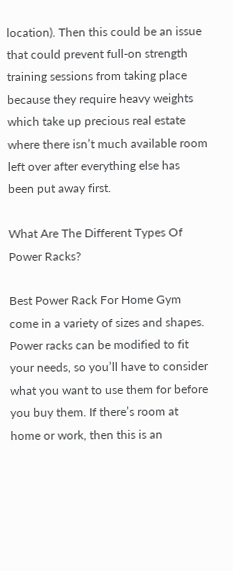location). Then this could be an issue that could prevent full-on strength training sessions from taking place because they require heavy weights which take up precious real estate where there isn’t much available room left over after everything else has been put away first.

What Are The Different Types Of Power Racks?

Best Power Rack For Home Gym come in a variety of sizes and shapes. Power racks can be modified to fit your needs, so you’ll have to consider what you want to use them for before you buy them. If there’s room at home or work, then this is an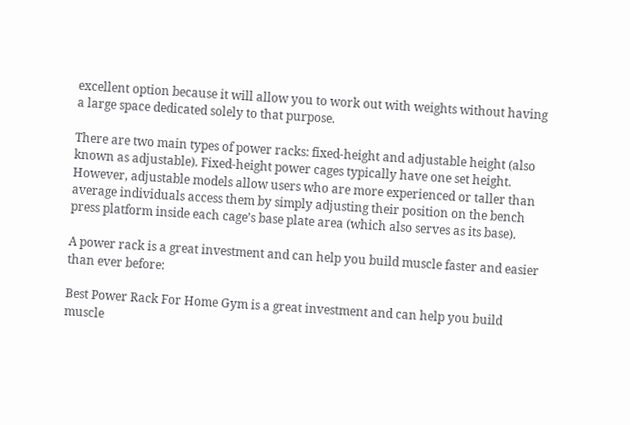excellent option because it will allow you to work out with weights without having a large space dedicated solely to that purpose.

There are two main types of power racks: fixed-height and adjustable height (also known as adjustable). Fixed-height power cages typically have one set height. However, adjustable models allow users who are more experienced or taller than average individuals access them by simply adjusting their position on the bench press platform inside each cage’s base plate area (which also serves as its base).

A power rack is a great investment and can help you build muscle faster and easier than ever before:

Best Power Rack For Home Gym is a great investment and can help you build muscle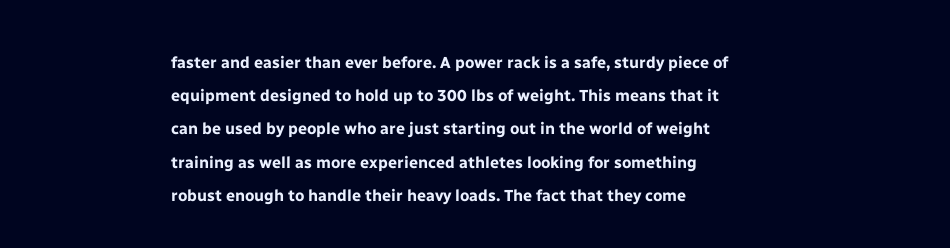faster and easier than ever before. A power rack is a safe, sturdy piece of equipment designed to hold up to 300 lbs of weight. This means that it can be used by people who are just starting out in the world of weight training as well as more experienced athletes looking for something robust enough to handle their heavy loads. The fact that they come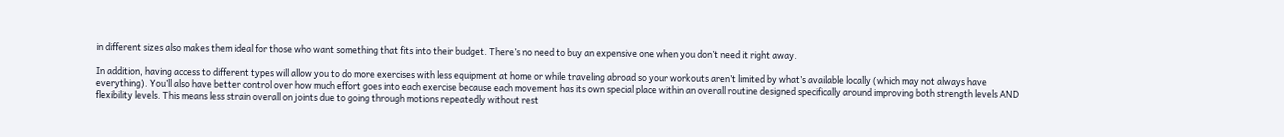in different sizes also makes them ideal for those who want something that fits into their budget. There’s no need to buy an expensive one when you don’t need it right away.

In addition, having access to different types will allow you to do more exercises with less equipment at home or while traveling abroad so your workouts aren’t limited by what’s available locally (which may not always have everything). You’ll also have better control over how much effort goes into each exercise because each movement has its own special place within an overall routine designed specifically around improving both strength levels AND flexibility levels. This means less strain overall on joints due to going through motions repeatedly without rest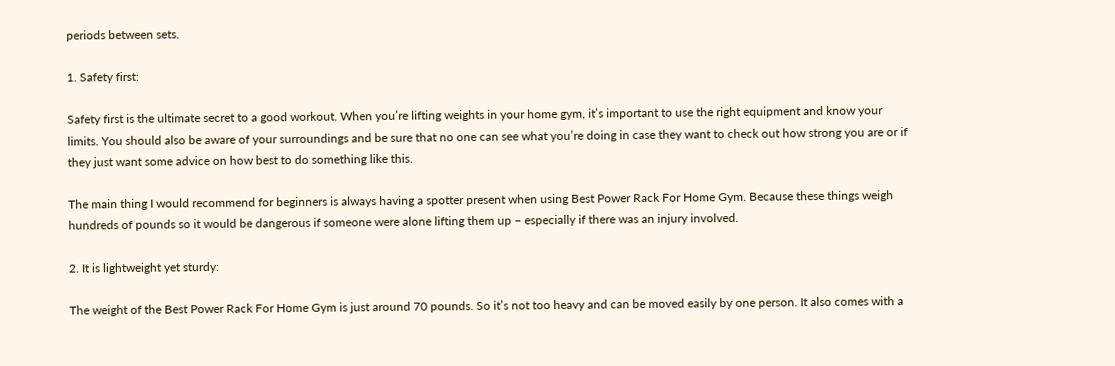periods between sets.

1. Safety first:

Safety first is the ultimate secret to a good workout. When you’re lifting weights in your home gym, it’s important to use the right equipment and know your limits. You should also be aware of your surroundings and be sure that no one can see what you’re doing in case they want to check out how strong you are or if they just want some advice on how best to do something like this.

The main thing I would recommend for beginners is always having a spotter present when using Best Power Rack For Home Gym. Because these things weigh hundreds of pounds so it would be dangerous if someone were alone lifting them up – especially if there was an injury involved.

2. It is lightweight yet sturdy:

The weight of the Best Power Rack For Home Gym is just around 70 pounds. So it’s not too heavy and can be moved easily by one person. It also comes with a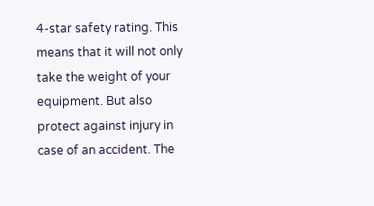4-star safety rating. This means that it will not only take the weight of your equipment. But also protect against injury in case of an accident. The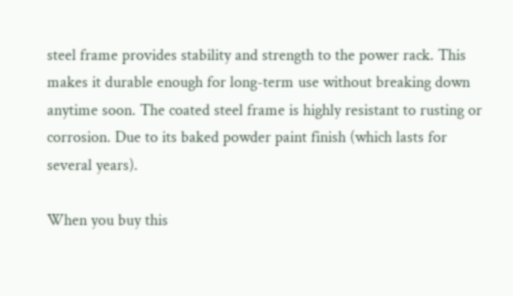steel frame provides stability and strength to the power rack. This makes it durable enough for long-term use without breaking down anytime soon. The coated steel frame is highly resistant to rusting or corrosion. Due to its baked powder paint finish (which lasts for several years).

When you buy this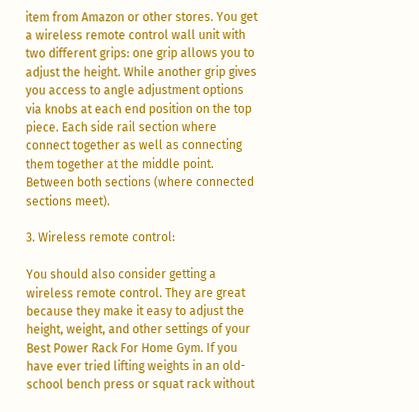item from Amazon or other stores. You get a wireless remote control wall unit with two different grips: one grip allows you to adjust the height. While another grip gives you access to angle adjustment options via knobs at each end position on the top piece. Each side rail section where connect together as well as connecting them together at the middle point. Between both sections (where connected sections meet).

3. Wireless remote control:

You should also consider getting a wireless remote control. They are great because they make it easy to adjust the height, weight, and other settings of your Best Power Rack For Home Gym. If you have ever tried lifting weights in an old-school bench press or squat rack without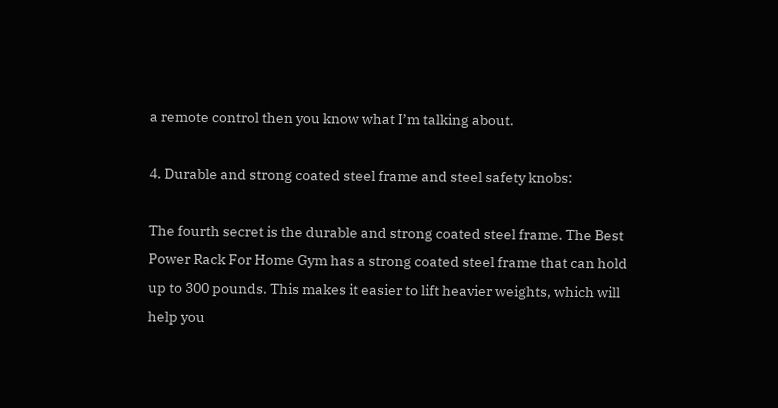a remote control then you know what I’m talking about.

4. Durable and strong coated steel frame and steel safety knobs:

The fourth secret is the durable and strong coated steel frame. The Best Power Rack For Home Gym has a strong coated steel frame that can hold up to 300 pounds. This makes it easier to lift heavier weights, which will help you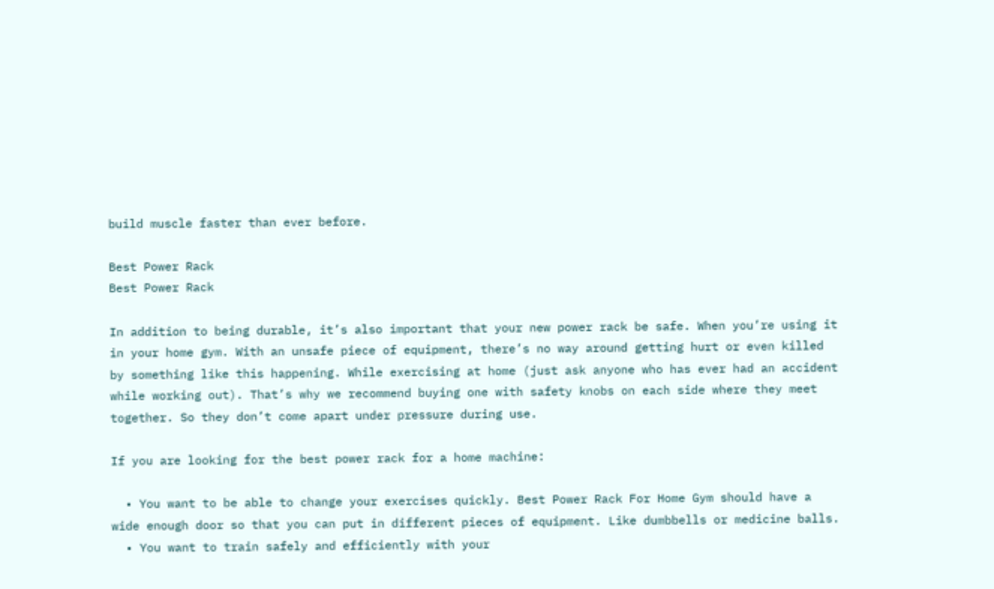build muscle faster than ever before.

Best Power Rack
Best Power Rack

In addition to being durable, it’s also important that your new power rack be safe. When you’re using it in your home gym. With an unsafe piece of equipment, there’s no way around getting hurt or even killed by something like this happening. While exercising at home (just ask anyone who has ever had an accident while working out). That’s why we recommend buying one with safety knobs on each side where they meet together. So they don’t come apart under pressure during use.

If you are looking for the best power rack for a home machine:

  • You want to be able to change your exercises quickly. Best Power Rack For Home Gym should have a wide enough door so that you can put in different pieces of equipment. Like dumbbells or medicine balls.
  • You want to train safely and efficiently with your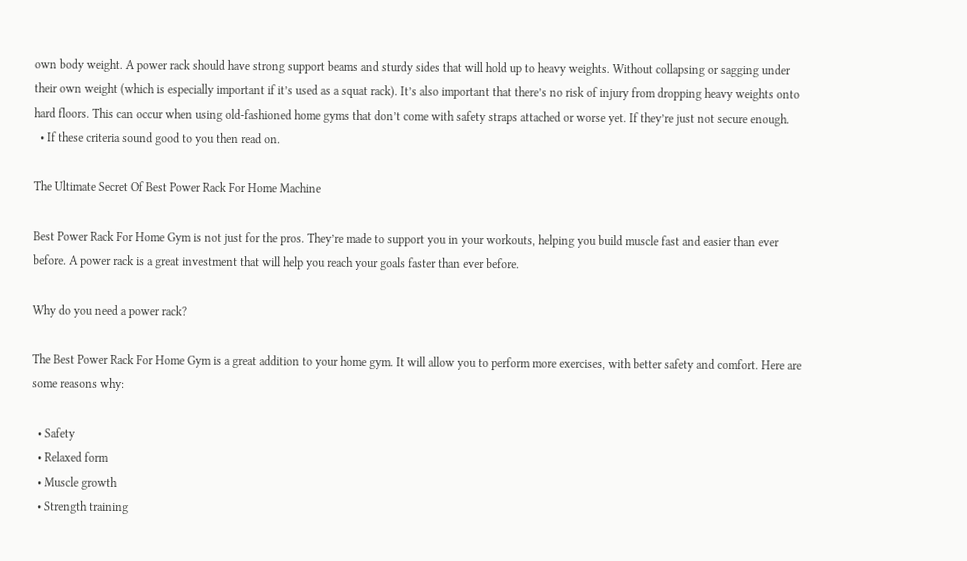own body weight. A power rack should have strong support beams and sturdy sides that will hold up to heavy weights. Without collapsing or sagging under their own weight (which is especially important if it’s used as a squat rack). It’s also important that there’s no risk of injury from dropping heavy weights onto hard floors. This can occur when using old-fashioned home gyms that don’t come with safety straps attached or worse yet. If they’re just not secure enough.
  • If these criteria sound good to you then read on.

The Ultimate Secret Of Best Power Rack For Home Machine

Best Power Rack For Home Gym is not just for the pros. They’re made to support you in your workouts, helping you build muscle fast and easier than ever before. A power rack is a great investment that will help you reach your goals faster than ever before.

Why do you need a power rack?

The Best Power Rack For Home Gym is a great addition to your home gym. It will allow you to perform more exercises, with better safety and comfort. Here are some reasons why:

  • Safety
  • Relaxed form
  • Muscle growth
  • Strength training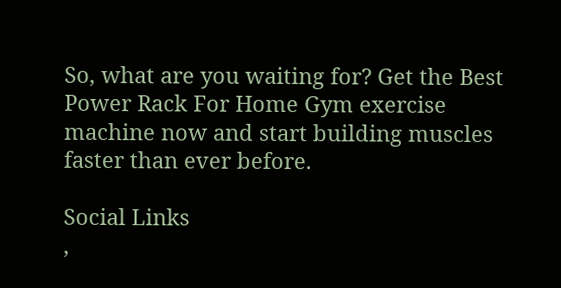So, what are you waiting for? Get the Best Power Rack For Home Gym exercise machine now and start building muscles faster than ever before.

Social Links
,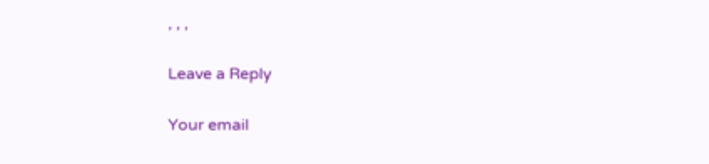, , ,

Leave a Reply

Your email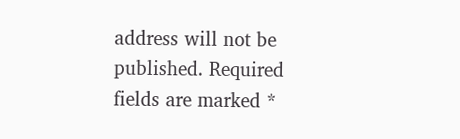address will not be published. Required fields are marked *